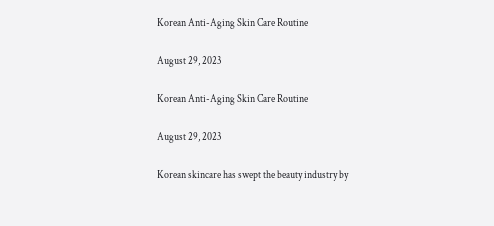Korean Anti-Aging Skin Care Routine

August 29, 2023

Korean Anti-Aging Skin Care Routine

August 29, 2023

Korean skincare has swept the beauty industry by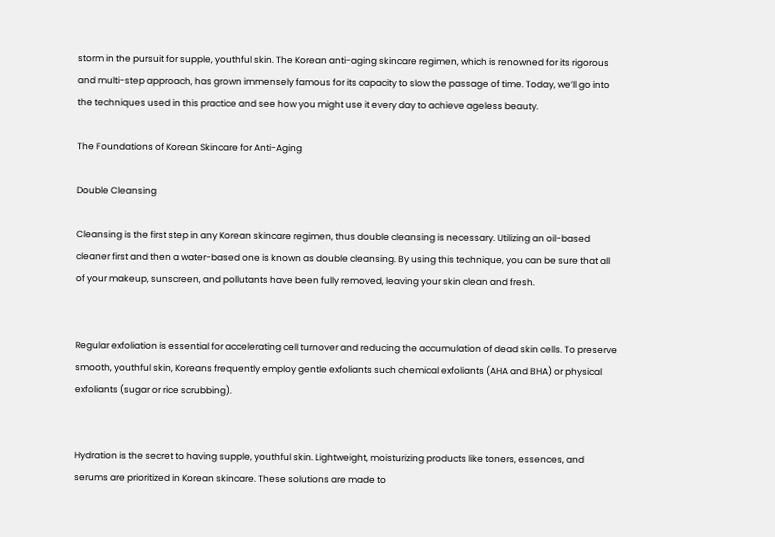storm in the pursuit for supple, youthful skin. The Korean anti-aging skincare regimen, which is renowned for its rigorous and multi-step approach, has grown immensely famous for its capacity to slow the passage of time. Today, we’ll go into the techniques used in this practice and see how you might use it every day to achieve ageless beauty.

The Foundations of Korean Skincare for Anti-Aging

Double Cleansing

Cleansing is the first step in any Korean skincare regimen, thus double cleansing is necessary. Utilizing an oil-based cleaner first and then a water-based one is known as double cleansing. By using this technique, you can be sure that all of your makeup, sunscreen, and pollutants have been fully removed, leaving your skin clean and fresh.


Regular exfoliation is essential for accelerating cell turnover and reducing the accumulation of dead skin cells. To preserve smooth, youthful skin, Koreans frequently employ gentle exfoliants such chemical exfoliants (AHA and BHA) or physical exfoliants (sugar or rice scrubbing).


Hydration is the secret to having supple, youthful skin. Lightweight, moisturizing products like toners, essences, and serums are prioritized in Korean skincare. These solutions are made to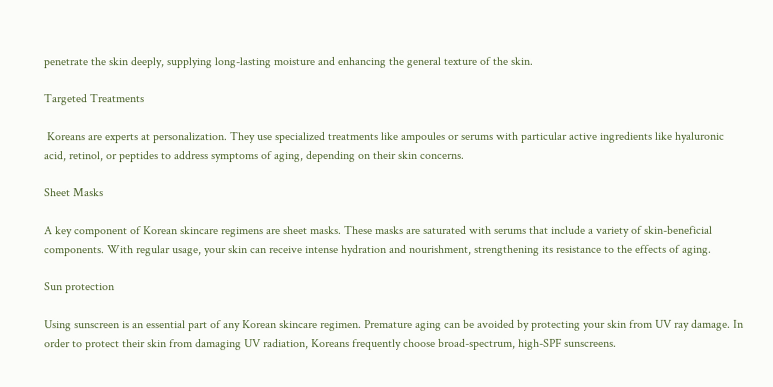penetrate the skin deeply, supplying long-lasting moisture and enhancing the general texture of the skin.

Targeted Treatments

 Koreans are experts at personalization. They use specialized treatments like ampoules or serums with particular active ingredients like hyaluronic acid, retinol, or peptides to address symptoms of aging, depending on their skin concerns.

Sheet Masks

A key component of Korean skincare regimens are sheet masks. These masks are saturated with serums that include a variety of skin-beneficial components. With regular usage, your skin can receive intense hydration and nourishment, strengthening its resistance to the effects of aging.

Sun protection

Using sunscreen is an essential part of any Korean skincare regimen. Premature aging can be avoided by protecting your skin from UV ray damage. In order to protect their skin from damaging UV radiation, Koreans frequently choose broad-spectrum, high-SPF sunscreens.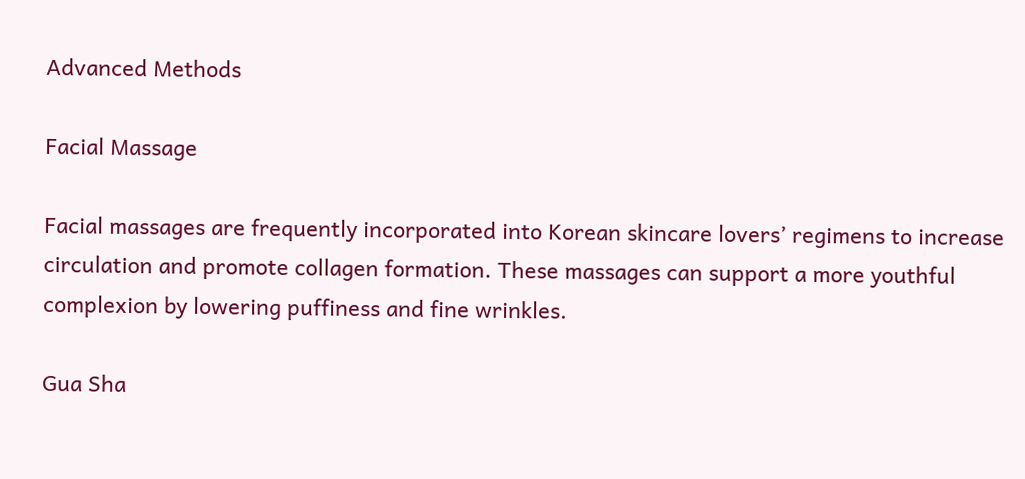Advanced Methods

Facial Massage

Facial massages are frequently incorporated into Korean skincare lovers’ regimens to increase circulation and promote collagen formation. These massages can support a more youthful complexion by lowering puffiness and fine wrinkles.

Gua Sha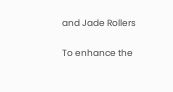and Jade Rollers

To enhance the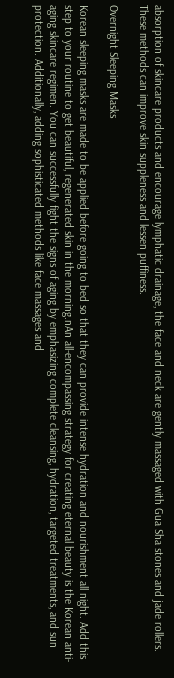absorption of skincare products and encourage lymphatic drainage, the face and neck are gently massaged with Gua Sha stones and jade rollers. These methods can improve skin suppleness and lessen puffiness.

Overnight Sleeping Masks

Korean sleeping masks are made to be applied before going to bed so that they can provide intense hydration and nourishment all night. Add this step to your routine to get beautiful, regenerated skin in the morning.nAn all-encompassing strategy for creating eternal beauty is the Korean anti-aging skincare regimen. You can successfully fight the signs of aging by emphasizing complete cleansing, hydration, targeted treatments, and sun protection. Additionally, adding sophisticated methods like face massages and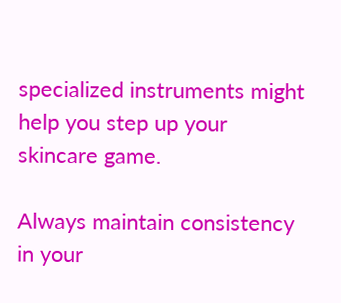specialized instruments might help you step up your skincare game.

Always maintain consistency in your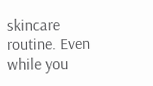skincare routine. Even while you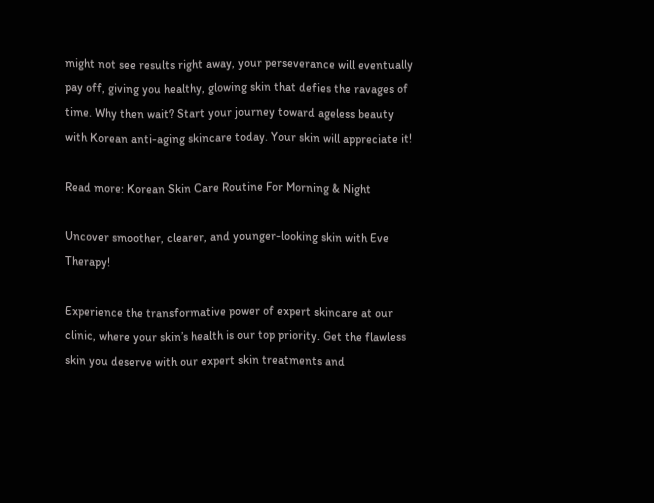might not see results right away, your perseverance will eventually pay off, giving you healthy, glowing skin that defies the ravages of time. Why then wait? Start your journey toward ageless beauty with Korean anti-aging skincare today. Your skin will appreciate it!

Read more: Korean Skin Care Routine For Morning & Night

Uncover smoother, clearer, and younger-looking skin with Eve Therapy!

Experience the transformative power of expert skincare at our clinic, where your skin’s health is our top priority. Get the flawless skin you deserve with our expert skin treatments and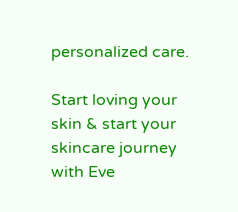personalized care.

Start loving your skin & start your skincare journey with Eve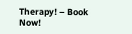Therapy! – Book Now!